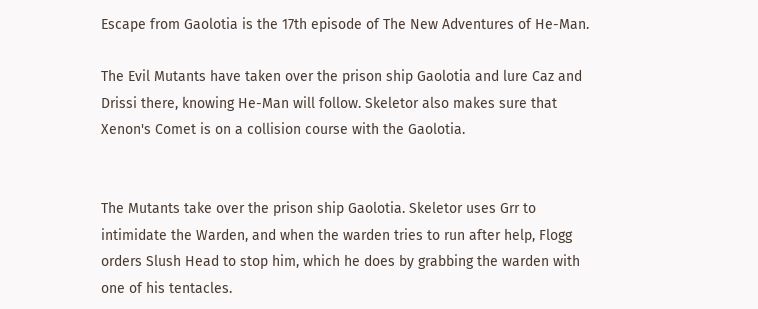Escape from Gaolotia is the 17th episode of The New Adventures of He-Man.

The Evil Mutants have taken over the prison ship Gaolotia and lure Caz and Drissi there, knowing He-Man will follow. Skeletor also makes sure that Xenon's Comet is on a collision course with the Gaolotia.


The Mutants take over the prison ship Gaolotia. Skeletor uses Grr to intimidate the Warden, and when the warden tries to run after help, Flogg orders Slush Head to stop him, which he does by grabbing the warden with one of his tentacles.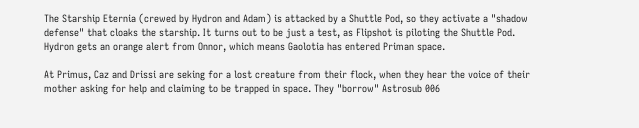The Starship Eternia (crewed by Hydron and Adam) is attacked by a Shuttle Pod, so they activate a "shadow defense" that cloaks the starship. It turns out to be just a test, as Flipshot is piloting the Shuttle Pod. Hydron gets an orange alert from Onnor, which means Gaolotia has entered Priman space.

At Primus, Caz and Drissi are seking for a lost creature from their flock, when they hear the voice of their mother asking for help and claiming to be trapped in space. They "borrow" Astrosub 006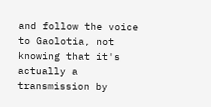and follow the voice to Gaolotia, not knowing that it's actually a transmission by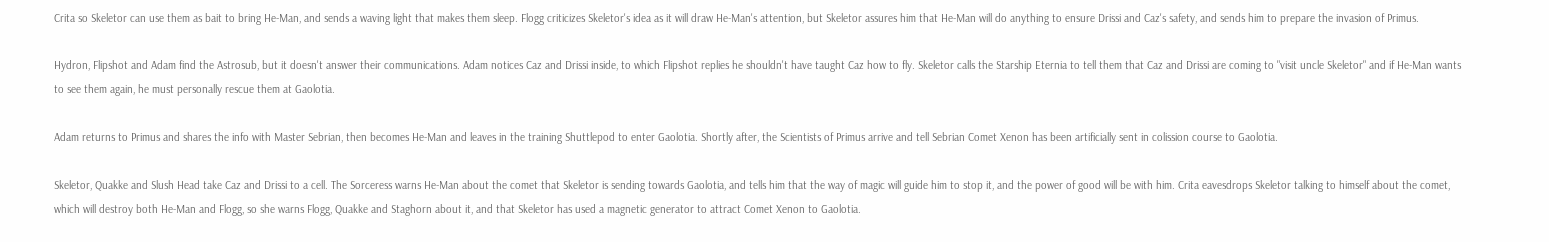Crita so Skeletor can use them as bait to bring He-Man, and sends a waving light that makes them sleep. Flogg criticizes Skeletor's idea as it will draw He-Man's attention, but Skeletor assures him that He-Man will do anything to ensure Drissi and Caz's safety, and sends him to prepare the invasion of Primus.

Hydron, Flipshot and Adam find the Astrosub, but it doesn't answer their communications. Adam notices Caz and Drissi inside, to which Flipshot replies he shouldn't have taught Caz how to fly. Skeletor calls the Starship Eternia to tell them that Caz and Drissi are coming to "visit uncle Skeletor" and if He-Man wants to see them again, he must personally rescue them at Gaolotia.

Adam returns to Primus and shares the info with Master Sebrian, then becomes He-Man and leaves in the training Shuttlepod to enter Gaolotia. Shortly after, the Scientists of Primus arrive and tell Sebrian Comet Xenon has been artificially sent in colission course to Gaolotia.

Skeletor, Quakke and Slush Head take Caz and Drissi to a cell. The Sorceress warns He-Man about the comet that Skeletor is sending towards Gaolotia, and tells him that the way of magic will guide him to stop it, and the power of good will be with him. Crita eavesdrops Skeletor talking to himself about the comet, which will destroy both He-Man and Flogg, so she warns Flogg, Quakke and Staghorn about it, and that Skeletor has used a magnetic generator to attract Comet Xenon to Gaolotia.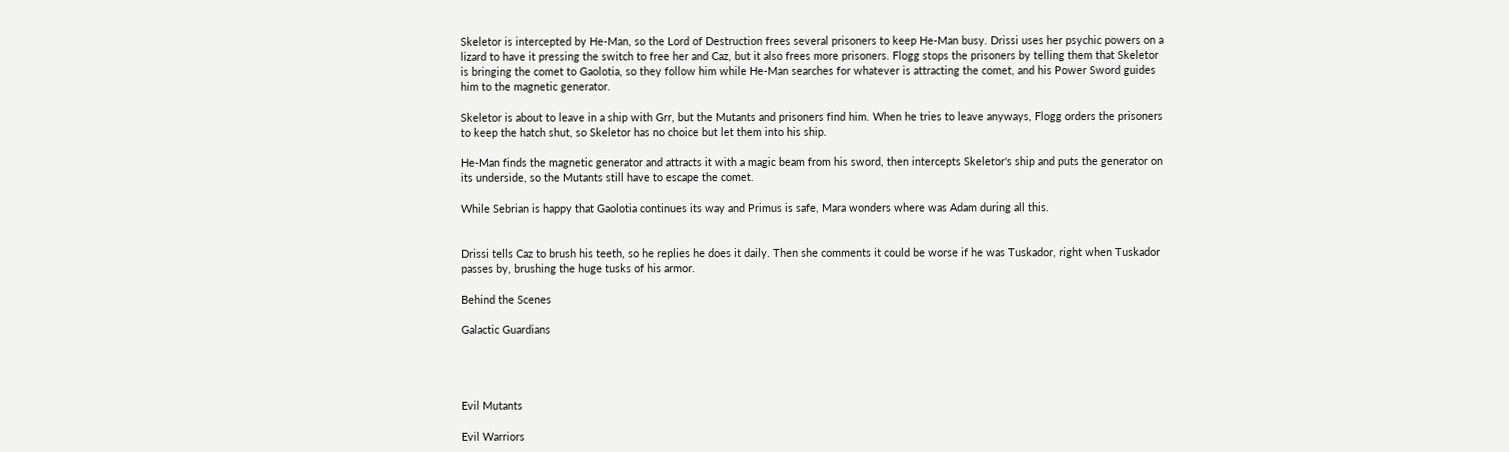Skeletor is intercepted by He-Man, so the Lord of Destruction frees several prisoners to keep He-Man busy. Drissi uses her psychic powers on a lizard to have it pressing the switch to free her and Caz, but it also frees more prisoners. Flogg stops the prisoners by telling them that Skeletor is bringing the comet to Gaolotia, so they follow him while He-Man searches for whatever is attracting the comet, and his Power Sword guides him to the magnetic generator.

Skeletor is about to leave in a ship with Grr, but the Mutants and prisoners find him. When he tries to leave anyways, Flogg orders the prisoners to keep the hatch shut, so Skeletor has no choice but let them into his ship.

He-Man finds the magnetic generator and attracts it with a magic beam from his sword, then intercepts Skeletor's ship and puts the generator on its underside, so the Mutants still have to escape the comet.

While Sebrian is happy that Gaolotia continues its way and Primus is safe, Mara wonders where was Adam during all this.


Drissi tells Caz to brush his teeth, so he replies he does it daily. Then she comments it could be worse if he was Tuskador, right when Tuskador passes by, brushing the huge tusks of his armor.

Behind the Scenes

Galactic Guardians




Evil Mutants

Evil Warriors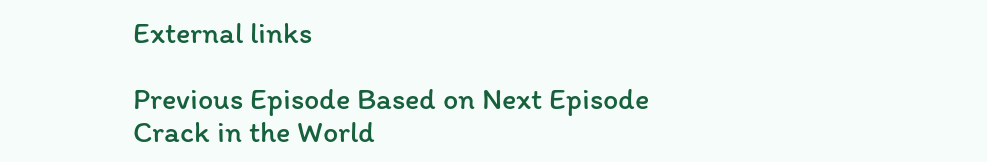External links

Previous Episode Based on Next Episode
Crack in the World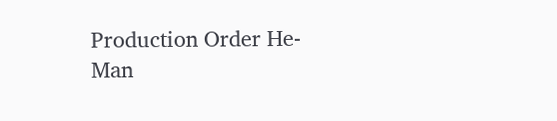Production Order He-Man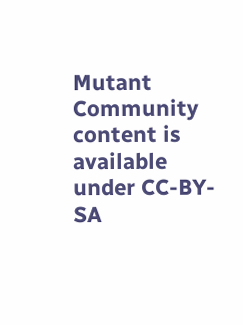Mutant
Community content is available under CC-BY-SA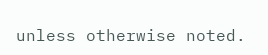unless otherwise noted.